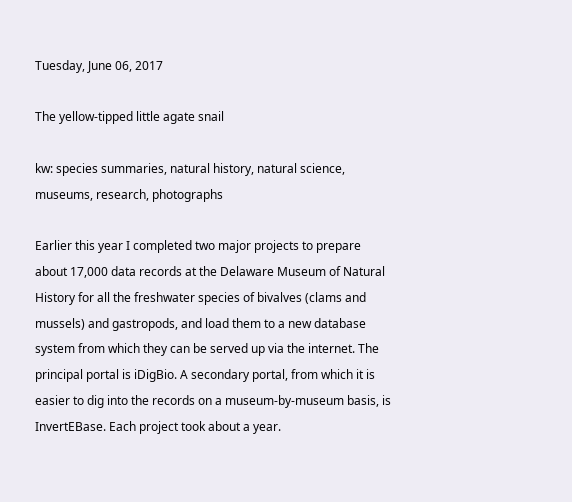Tuesday, June 06, 2017

The yellow-tipped little agate snail

kw: species summaries, natural history, natural science, museums, research, photographs

Earlier this year I completed two major projects to prepare about 17,000 data records at the Delaware Museum of Natural History for all the freshwater species of bivalves (clams and mussels) and gastropods, and load them to a new database system from which they can be served up via the internet. The principal portal is iDigBio. A secondary portal, from which it is easier to dig into the records on a museum-by-museum basis, is InvertEBase. Each project took about a year.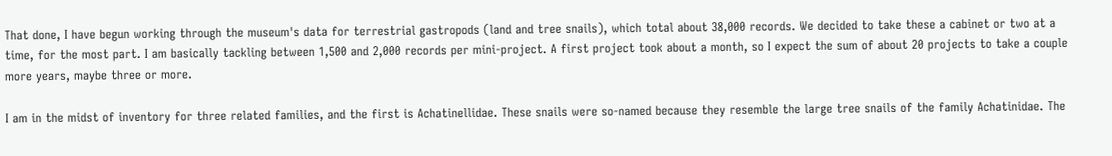That done, I have begun working through the museum's data for terrestrial gastropods (land and tree snails), which total about 38,000 records. We decided to take these a cabinet or two at a time, for the most part. I am basically tackling between 1,500 and 2,000 records per mini-project. A first project took about a month, so I expect the sum of about 20 projects to take a couple more years, maybe three or more.

I am in the midst of inventory for three related families, and the first is Achatinellidae. These snails were so-named because they resemble the large tree snails of the family Achatinidae. The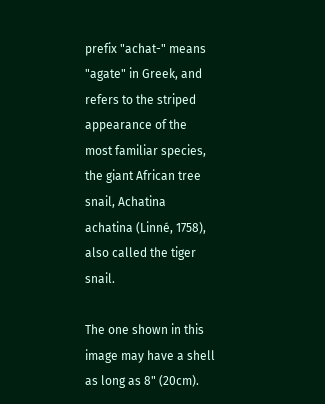prefix "achat-" means "agate" in Greek, and refers to the striped appearance of the most familiar species, the giant African tree snail, Achatina achatina (Linné, 1758), also called the tiger snail.

The one shown in this image may have a shell as long as 8" (20cm).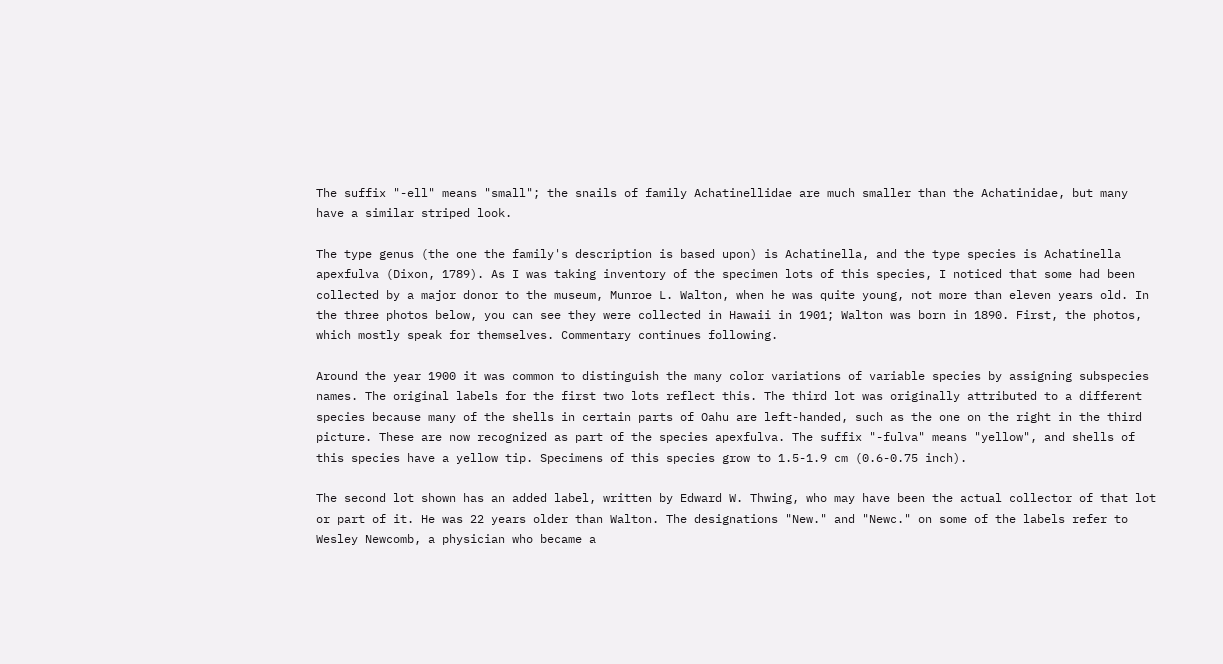The suffix "-ell" means "small"; the snails of family Achatinellidae are much smaller than the Achatinidae, but many have a similar striped look.

The type genus (the one the family's description is based upon) is Achatinella, and the type species is Achatinella apexfulva (Dixon, 1789). As I was taking inventory of the specimen lots of this species, I noticed that some had been collected by a major donor to the museum, Munroe L. Walton, when he was quite young, not more than eleven years old. In the three photos below, you can see they were collected in Hawaii in 1901; Walton was born in 1890. First, the photos, which mostly speak for themselves. Commentary continues following.

Around the year 1900 it was common to distinguish the many color variations of variable species by assigning subspecies names. The original labels for the first two lots reflect this. The third lot was originally attributed to a different species because many of the shells in certain parts of Oahu are left-handed, such as the one on the right in the third picture. These are now recognized as part of the species apexfulva. The suffix "-fulva" means "yellow", and shells of this species have a yellow tip. Specimens of this species grow to 1.5-1.9 cm (0.6-0.75 inch).

The second lot shown has an added label, written by Edward W. Thwing, who may have been the actual collector of that lot or part of it. He was 22 years older than Walton. The designations "New." and "Newc." on some of the labels refer to Wesley Newcomb, a physician who became a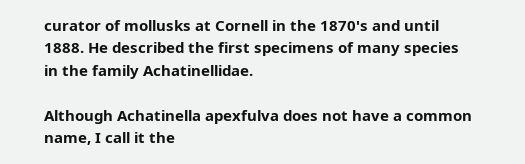curator of mollusks at Cornell in the 1870's and until 1888. He described the first specimens of many species in the family Achatinellidae.

Although Achatinella apexfulva does not have a common name, I call it the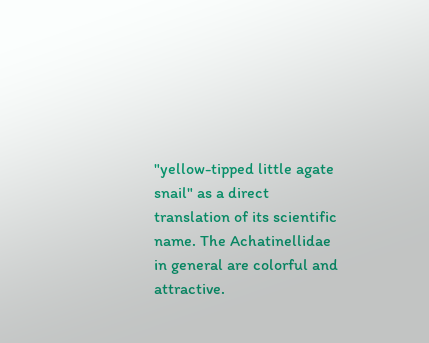"yellow-tipped little agate snail" as a direct translation of its scientific name. The Achatinellidae in general are colorful and attractive.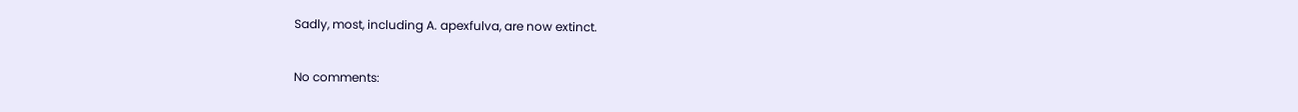Sadly, most, including A. apexfulva, are now extinct.

No comments: